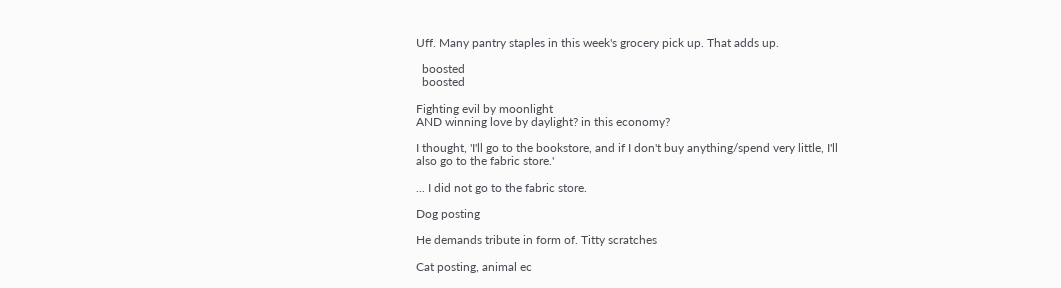Uff. Many pantry staples in this week's grocery pick up. That adds up.

  boosted
  boosted

Fighting evil by moonlight
AND winning love by daylight? in this economy?

I thought, 'I'll go to the bookstore, and if I don't buy anything/spend very little, I'll also go to the fabric store.'

... I did not go to the fabric store.

Dog posting

He demands tribute in form of. Titty scratches

Cat posting, animal ec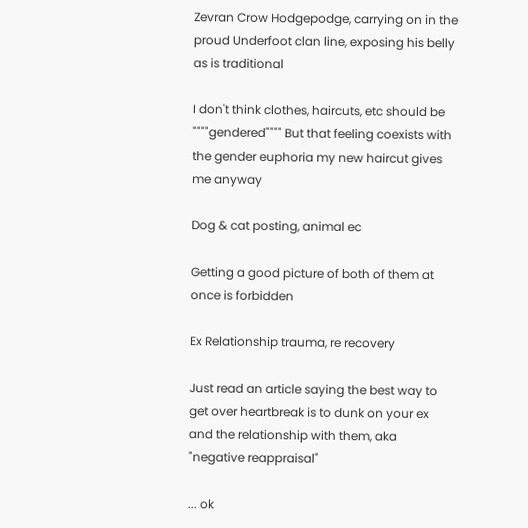Zevran Crow Hodgepodge, carrying on in the proud Underfoot clan line, exposing his belly as is traditional

I don't think clothes, haircuts, etc should be """"gendered"""" But that feeling coexists with the gender euphoria my new haircut gives me anyway

Dog & cat posting, animal ec

Getting a good picture of both of them at once is forbidden

Ex Relationship trauma, re recovery

Just read an article saying the best way to get over heartbreak is to dunk on your ex and the relationship with them, aka "negative reappraisal"

... ok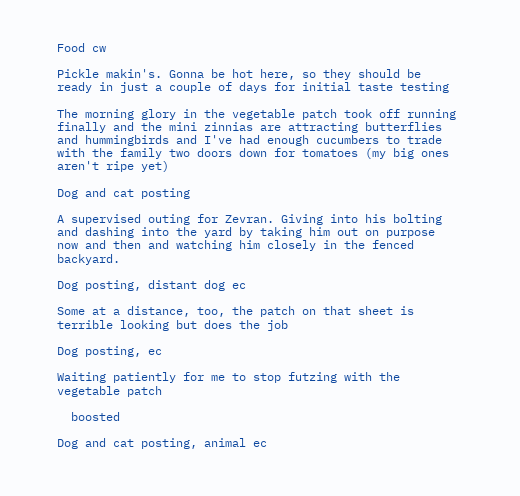Food cw

Pickle makin's. Gonna be hot here, so they should be ready in just a couple of days for initial taste testing

The morning glory in the vegetable patch took off running finally and the mini zinnias are attracting butterflies and hummingbirds and I've had enough cucumbers to trade with the family two doors down for tomatoes (my big ones aren't ripe yet)

Dog and cat posting

A supervised outing for Zevran. Giving into his bolting and dashing into the yard by taking him out on purpose now and then and watching him closely in the fenced backyard.

Dog posting, distant dog ec

Some at a distance, too, the patch on that sheet is terrible looking but does the job

Dog posting, ec

Waiting patiently for me to stop futzing with the vegetable patch

  boosted

Dog and cat posting, animal ec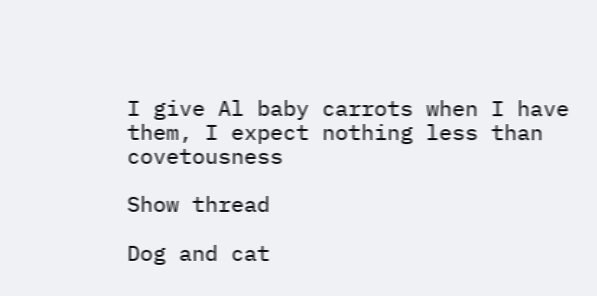I give Al baby carrots when I have them, I expect nothing less than covetousness

Show thread

Dog and cat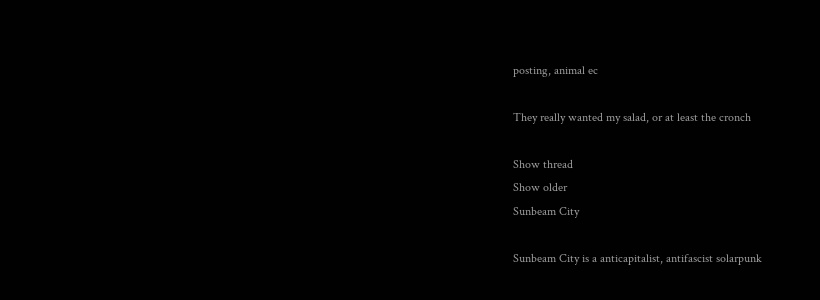posting, animal ec

They really wanted my salad, or at least the cronch

Show thread
Show older
Sunbeam City

Sunbeam City is a anticapitalist, antifascist solarpunk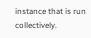instance that is run collectively.